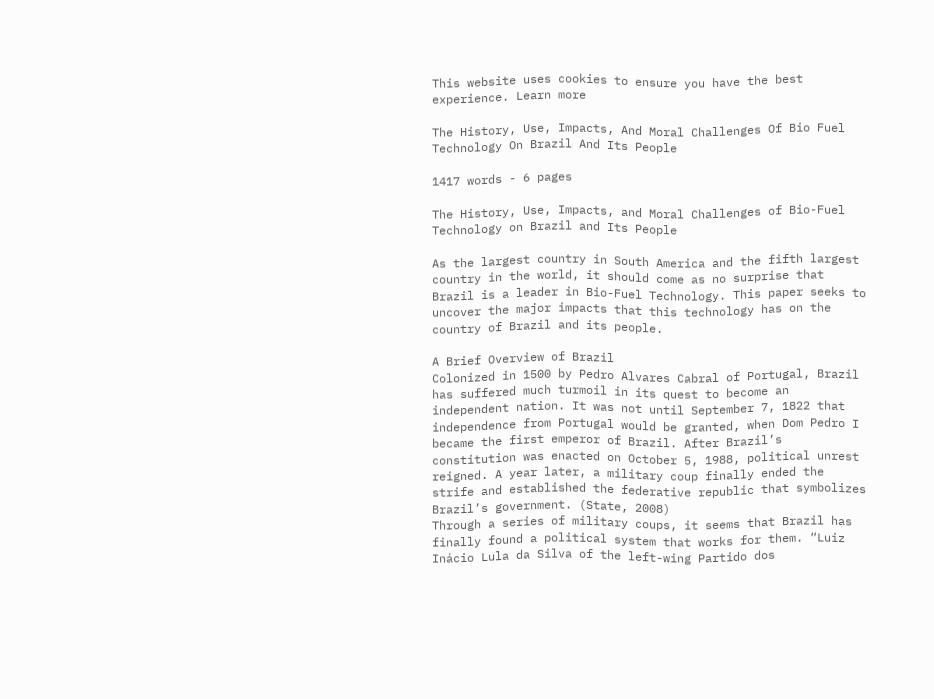This website uses cookies to ensure you have the best experience. Learn more

The History, Use, Impacts, And Moral Challenges Of Bio Fuel Technology On Brazil And Its People

1417 words - 6 pages

The History, Use, Impacts, and Moral Challenges of Bio-Fuel Technology on Brazil and Its People

As the largest country in South America and the fifth largest country in the world, it should come as no surprise that Brazil is a leader in Bio-Fuel Technology. This paper seeks to uncover the major impacts that this technology has on the country of Brazil and its people.

A Brief Overview of Brazil
Colonized in 1500 by Pedro Alvares Cabral of Portugal, Brazil has suffered much turmoil in its quest to become an independent nation. It was not until September 7, 1822 that independence from Portugal would be granted, when Dom Pedro I became the first emperor of Brazil. After Brazil’s constitution was enacted on October 5, 1988, political unrest reigned. A year later, a military coup finally ended the strife and established the federative republic that symbolizes Brazil’s government. (State, 2008)
Through a series of military coups, it seems that Brazil has finally found a political system that works for them. “Luiz Inácio Lula da Silva of the left-wing Partido dos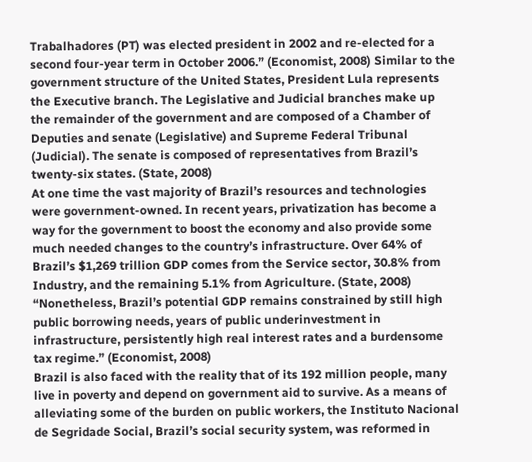Trabalhadores (PT) was elected president in 2002 and re-elected for a second four-year term in October 2006.” (Economist, 2008) Similar to the government structure of the United States, President Lula represents the Executive branch. The Legislative and Judicial branches make up the remainder of the government and are composed of a Chamber of Deputies and senate (Legislative) and Supreme Federal Tribunal (Judicial). The senate is composed of representatives from Brazil’s twenty-six states. (State, 2008)
At one time the vast majority of Brazil’s resources and technologies were government-owned. In recent years, privatization has become a way for the government to boost the economy and also provide some much needed changes to the country’s infrastructure. Over 64% of Brazil’s $1,269 trillion GDP comes from the Service sector, 30.8% from Industry, and the remaining 5.1% from Agriculture. (State, 2008) “Nonetheless, Brazil’s potential GDP remains constrained by still high public borrowing needs, years of public underinvestment in infrastructure, persistently high real interest rates and a burdensome tax regime.” (Economist, 2008)
Brazil is also faced with the reality that of its 192 million people, many live in poverty and depend on government aid to survive. As a means of alleviating some of the burden on public workers, the Instituto Nacional de Segridade Social, Brazil’s social security system, was reformed in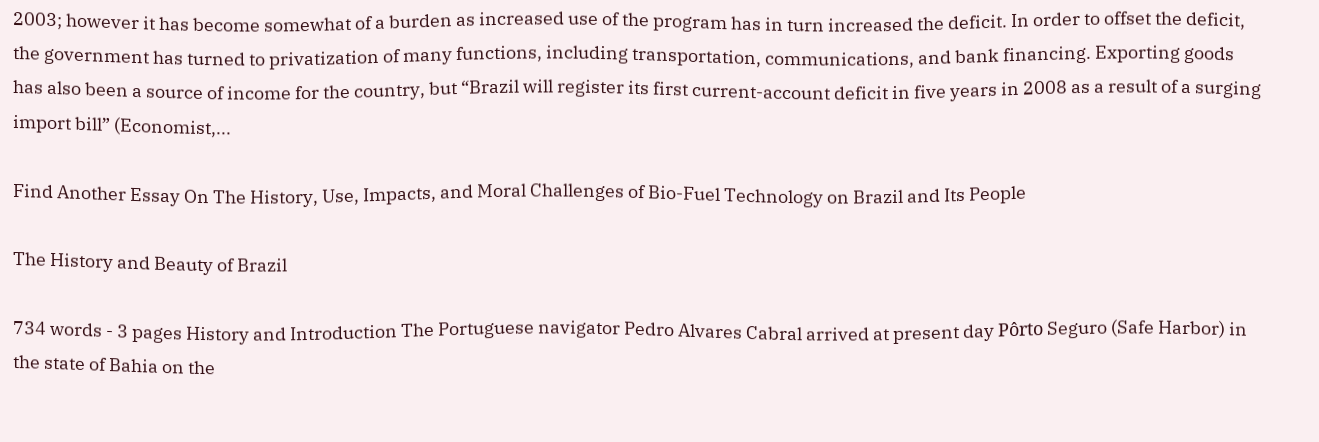2003; however it has become somewhat of a burden as increased use of the program has in turn increased the deficit. In order to offset the deficit, the government has turned to privatization of many functions, including transportation, communications, and bank financing. Exporting goods has also been a source of income for the country, but “Brazil will register its first current-account deficit in five years in 2008 as a result of a surging import bill” (Economist,...

Find Another Essay On The History, Use, Impacts, and Moral Challenges of Bio-Fuel Technology on Brazil and Its People

The History and Beauty of Brazil

734 words - 3 pages History and Introduction The Portuguese navigator Pedro Alvares Cabral arrived at present day Pôrto Seguro (Safe Harbor) in the state of Bahia on the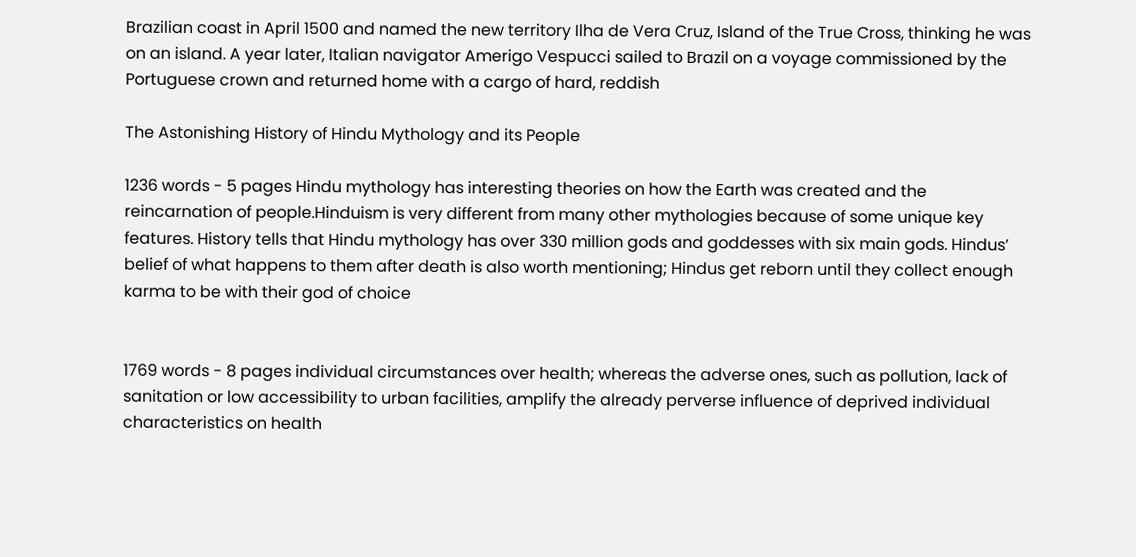Brazilian coast in April 1500 and named the new territory Ilha de Vera Cruz, Island of the True Cross, thinking he was on an island. A year later, Italian navigator Amerigo Vespucci sailed to Brazil on a voyage commissioned by the Portuguese crown and returned home with a cargo of hard, reddish

The Astonishing History of Hindu Mythology and its People

1236 words - 5 pages Hindu mythology has interesting theories on how the Earth was created and the reincarnation of people.Hinduism is very different from many other mythologies because of some unique key features. History tells that Hindu mythology has over 330 million gods and goddesses with six main gods. Hindus’ belief of what happens to them after death is also worth mentioning; Hindus get reborn until they collect enough karma to be with their god of choice


1769 words - 8 pages individual circumstances over health; whereas the adverse ones, such as pollution, lack of sanitation or low accessibility to urban facilities, amplify the already perverse influence of deprived individual characteristics on health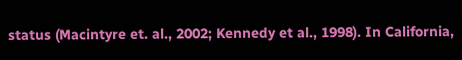status (Macintyre et. al., 2002; Kennedy et al., 1998). In California,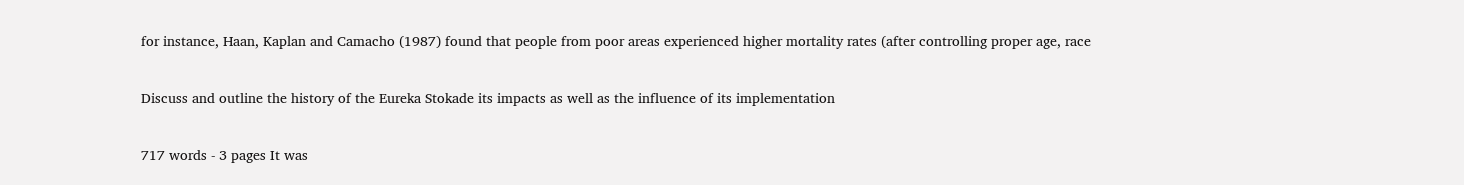for instance, Haan, Kaplan and Camacho (1987) found that people from poor areas experienced higher mortality rates (after controlling proper age, race

Discuss and outline the history of the Eureka Stokade its impacts as well as the influence of its implementation

717 words - 3 pages It was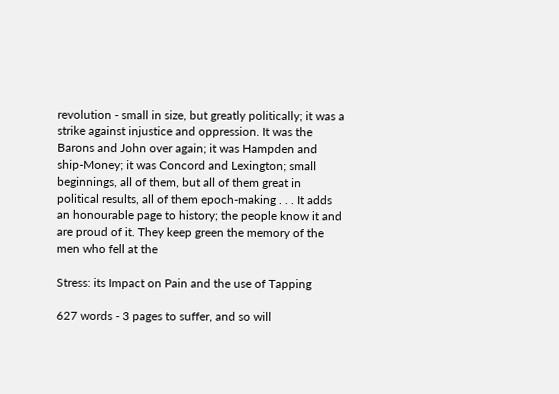revolution - small in size, but greatly politically; it was a strike against injustice and oppression. It was the Barons and John over again; it was Hampden and ship-Money; it was Concord and Lexington; small beginnings, all of them, but all of them great in political results, all of them epoch-making . . . It adds an honourable page to history; the people know it and are proud of it. They keep green the memory of the men who fell at the

Stress: its Impact on Pain and the use of Tapping

627 words - 3 pages to suffer, and so will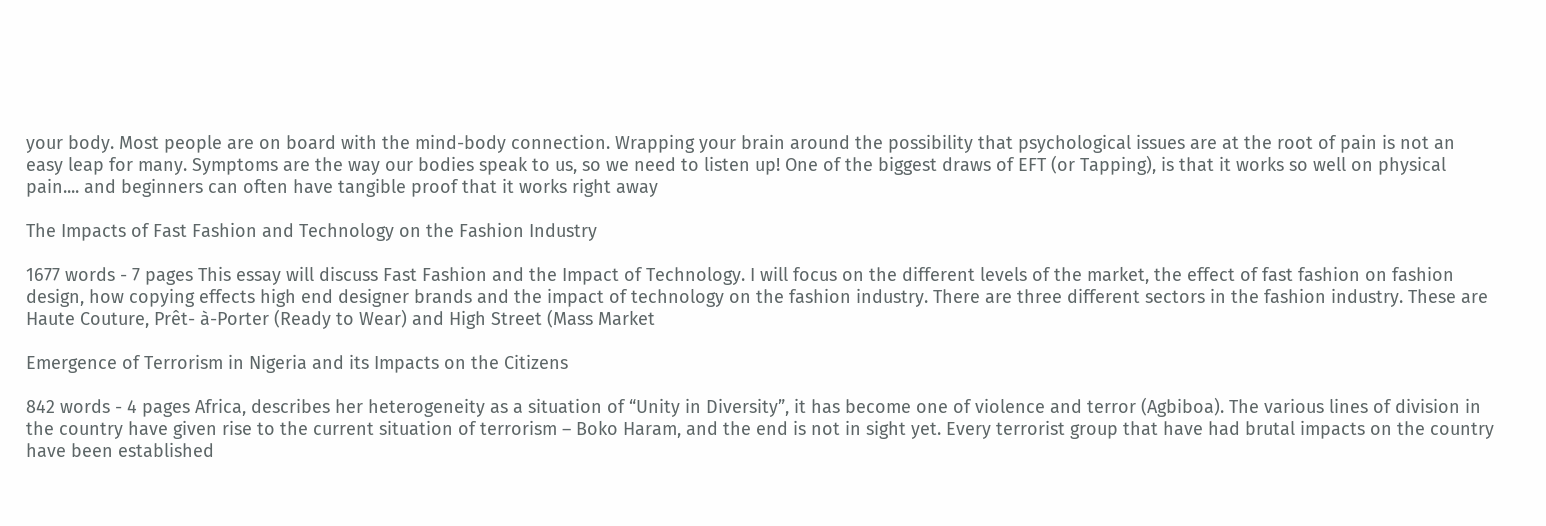your body. Most people are on board with the mind-body connection. Wrapping your brain around the possibility that psychological issues are at the root of pain is not an easy leap for many. Symptoms are the way our bodies speak to us, so we need to listen up! One of the biggest draws of EFT (or Tapping), is that it works so well on physical pain.... and beginners can often have tangible proof that it works right away

The Impacts of Fast Fashion and Technology on the Fashion Industry

1677 words - 7 pages This essay will discuss Fast Fashion and the Impact of Technology. I will focus on the different levels of the market, the effect of fast fashion on fashion design, how copying effects high end designer brands and the impact of technology on the fashion industry. There are three different sectors in the fashion industry. These are Haute Couture, Prêt- à-Porter (Ready to Wear) and High Street (Mass Market

Emergence of Terrorism in Nigeria and its Impacts on the Citizens

842 words - 4 pages Africa, describes her heterogeneity as a situation of “Unity in Diversity”, it has become one of violence and terror (Agbiboa). The various lines of division in the country have given rise to the current situation of terrorism – Boko Haram, and the end is not in sight yet. Every terrorist group that have had brutal impacts on the country have been established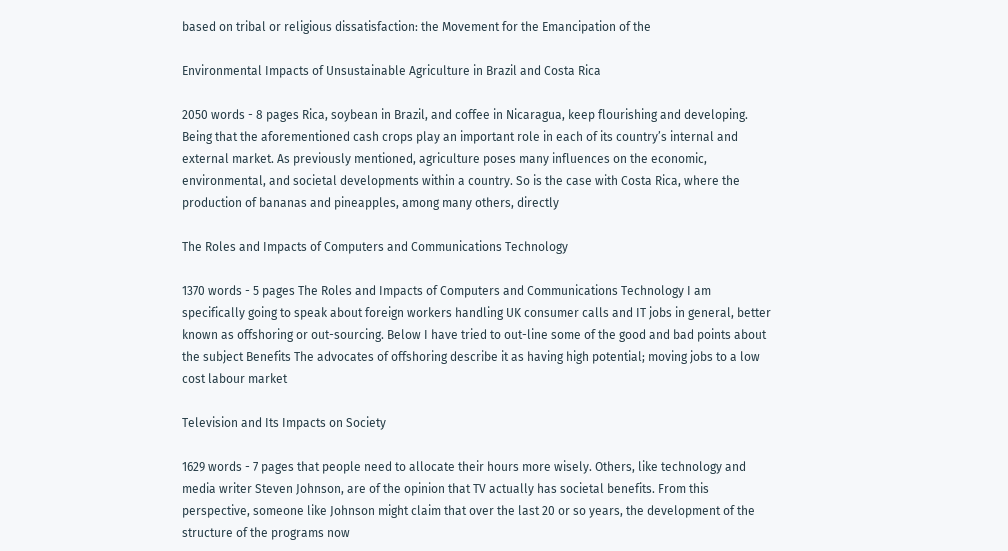based on tribal or religious dissatisfaction: the Movement for the Emancipation of the

Environmental Impacts of Unsustainable Agriculture in Brazil and Costa Rica

2050 words - 8 pages Rica, soybean in Brazil, and coffee in Nicaragua, keep flourishing and developing. Being that the aforementioned cash crops play an important role in each of its country’s internal and external market. As previously mentioned, agriculture poses many influences on the economic, environmental, and societal developments within a country. So is the case with Costa Rica, where the production of bananas and pineapples, among many others, directly

The Roles and Impacts of Computers and Communications Technology

1370 words - 5 pages The Roles and Impacts of Computers and Communications Technology I am specifically going to speak about foreign workers handling UK consumer calls and IT jobs in general, better known as offshoring or out-sourcing. Below I have tried to out-line some of the good and bad points about the subject Benefits The advocates of offshoring describe it as having high potential; moving jobs to a low cost labour market

Television and Its Impacts on Society

1629 words - 7 pages that people need to allocate their hours more wisely. Others, like technology and media writer Steven Johnson, are of the opinion that TV actually has societal benefits. From this perspective, someone like Johnson might claim that over the last 20 or so years, the development of the structure of the programs now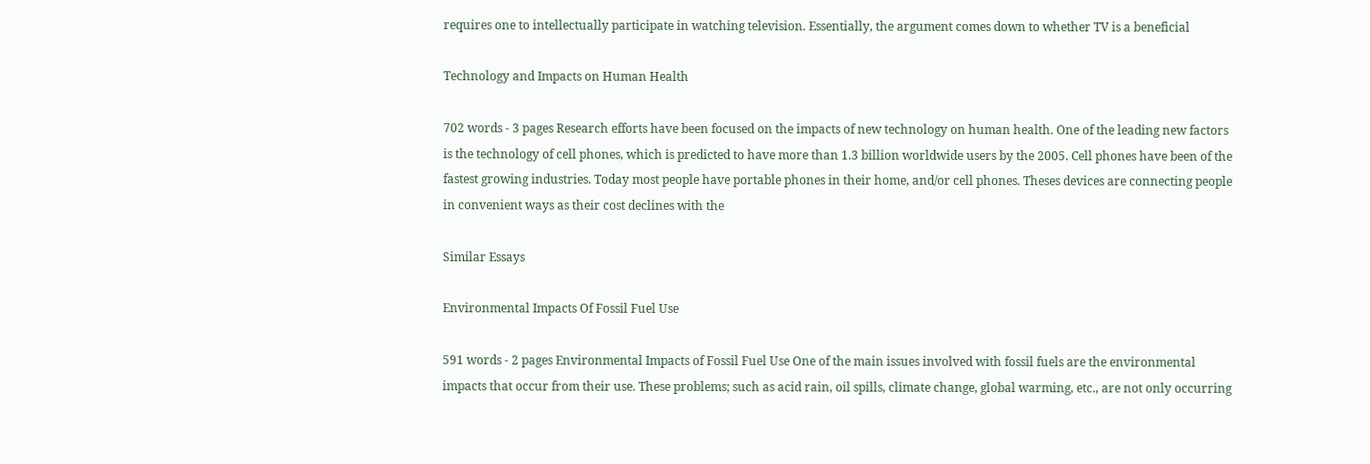requires one to intellectually participate in watching television. Essentially, the argument comes down to whether TV is a beneficial

Technology and Impacts on Human Health

702 words - 3 pages Research efforts have been focused on the impacts of new technology on human health. One of the leading new factors is the technology of cell phones, which is predicted to have more than 1.3 billion worldwide users by the 2005. Cell phones have been of the fastest growing industries. Today most people have portable phones in their home, and/or cell phones. Theses devices are connecting people in convenient ways as their cost declines with the

Similar Essays

Environmental Impacts Of Fossil Fuel Use

591 words - 2 pages Environmental Impacts of Fossil Fuel Use One of the main issues involved with fossil fuels are the environmental impacts that occur from their use. These problems; such as acid rain, oil spills, climate change, global warming, etc., are not only occurring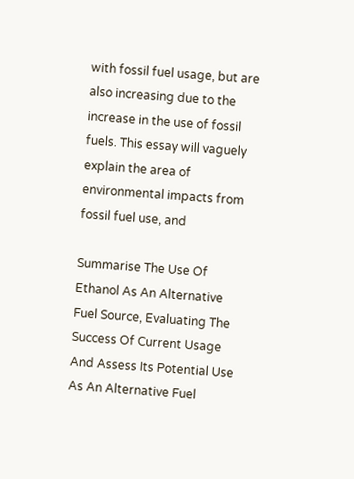with fossil fuel usage, but are also increasing due to the increase in the use of fossil fuels. This essay will vaguely explain the area of environmental impacts from fossil fuel use, and

Summarise The Use Of Ethanol As An Alternative Fuel Source, Evaluating The Success Of Current Usage And Assess Its Potential Use As An Alternative Fuel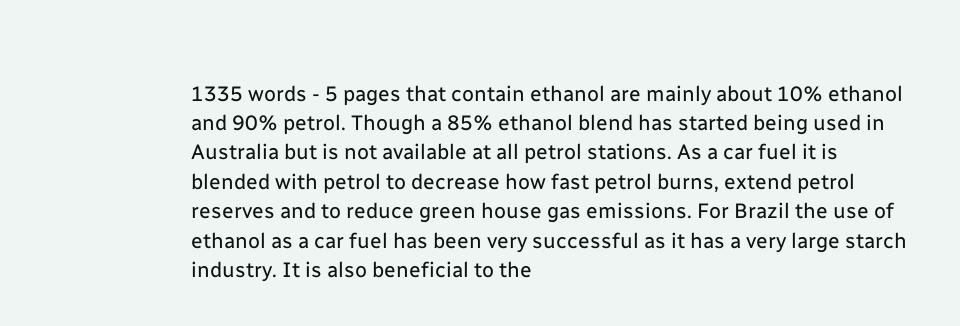1335 words - 5 pages that contain ethanol are mainly about 10% ethanol and 90% petrol. Though a 85% ethanol blend has started being used in Australia but is not available at all petrol stations. As a car fuel it is blended with petrol to decrease how fast petrol burns, extend petrol reserves and to reduce green house gas emissions. For Brazil the use of ethanol as a car fuel has been very successful as it has a very large starch industry. It is also beneficial to the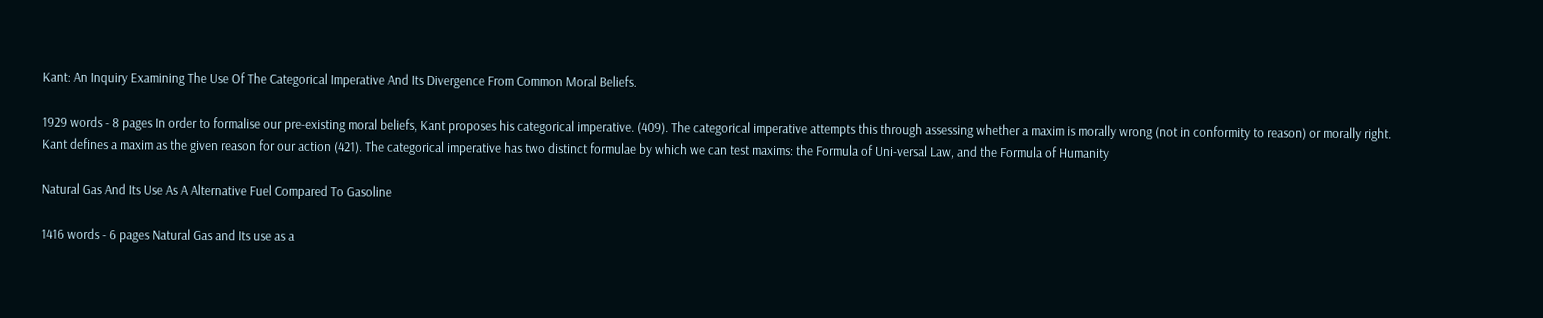Kant: An Inquiry Examining The Use Of The Categorical Imperative And Its Divergence From Common Moral Beliefs.

1929 words - 8 pages In order to formalise our pre-existing moral beliefs, Kant proposes his categorical imperative. (409). The categorical imperative attempts this through assessing whether a maxim is morally wrong (not in conformity to reason) or morally right. Kant defines a maxim as the given reason for our action (421). The categorical imperative has two distinct formulae by which we can test maxims: the Formula of Uni-versal Law, and the Formula of Humanity

Natural Gas And Its Use As A Alternative Fuel Compared To Gasoline

1416 words - 6 pages Natural Gas and Its use as a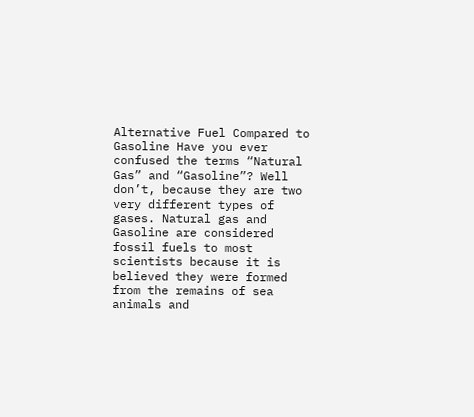Alternative Fuel Compared to Gasoline Have you ever confused the terms “Natural Gas” and “Gasoline”? Well don’t, because they are two very different types of gases. Natural gas and Gasoline are considered fossil fuels to most scientists because it is believed they were formed from the remains of sea animals and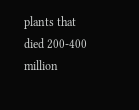plants that died 200-400 million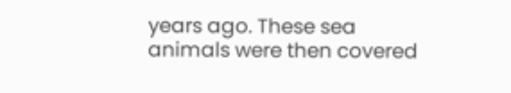years ago. These sea animals were then covered